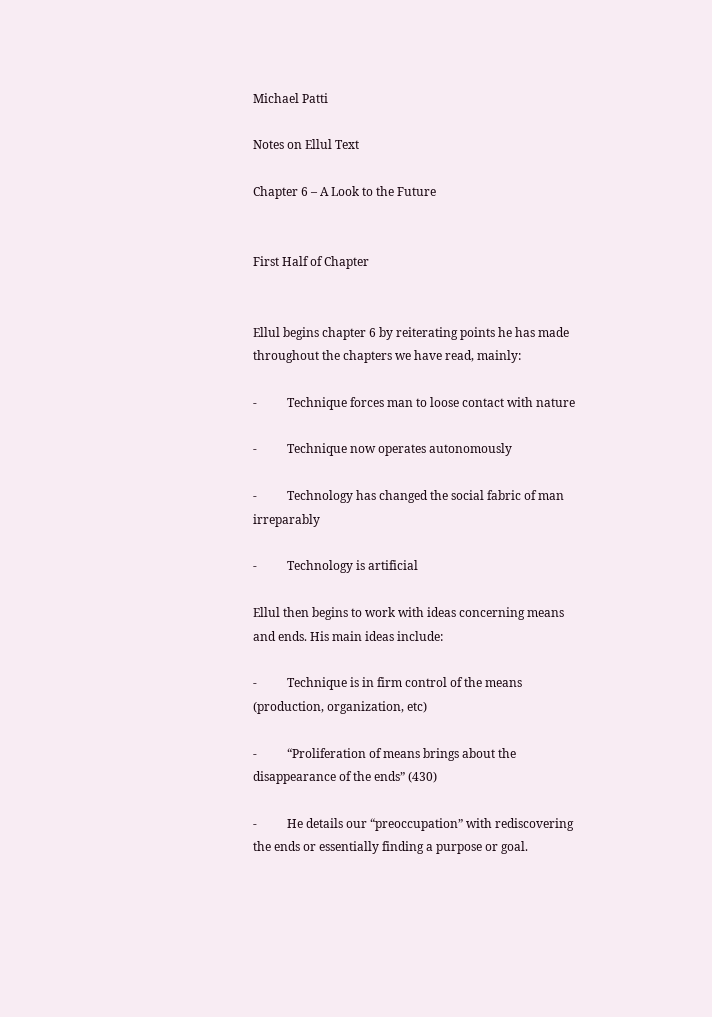Michael Patti

Notes on Ellul Text

Chapter 6 – A Look to the Future


First Half of Chapter


Ellul begins chapter 6 by reiterating points he has made throughout the chapters we have read, mainly:

-          Technique forces man to loose contact with nature

-          Technique now operates autonomously

-          Technology has changed the social fabric of man irreparably

-          Technology is artificial

Ellul then begins to work with ideas concerning means and ends. His main ideas include:

-          Technique is in firm control of the means (production, organization, etc)

-          “Proliferation of means brings about the disappearance of the ends” (430)

-          He details our “preoccupation” with rediscovering the ends or essentially finding a purpose or goal.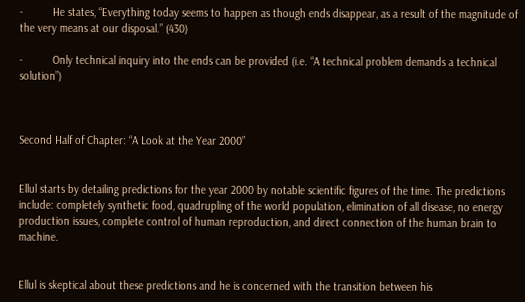-          He states, “Everything today seems to happen as though ends disappear, as a result of the magnitude of the very means at our disposal.” (430)

-          Only technical inquiry into the ends can be provided (i.e. “A technical problem demands a technical solution”)



Second Half of Chapter: “A Look at the Year 2000”


Ellul starts by detailing predictions for the year 2000 by notable scientific figures of the time. The predictions include: completely synthetic food, quadrupling of the world population, elimination of all disease, no energy production issues, complete control of human reproduction, and direct connection of the human brain to machine.


Ellul is skeptical about these predictions and he is concerned with the transition between his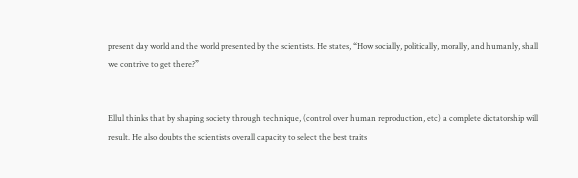present day world and the world presented by the scientists. He states, “How socially, politically, morally, and humanly, shall we contrive to get there?”


Ellul thinks that by shaping society through technique, (control over human reproduction, etc) a complete dictatorship will result. He also doubts the scientists overall capacity to select the best traits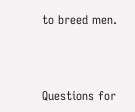to breed men.



Questions for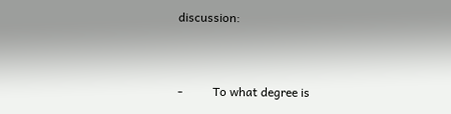discussion:


-          To what degree is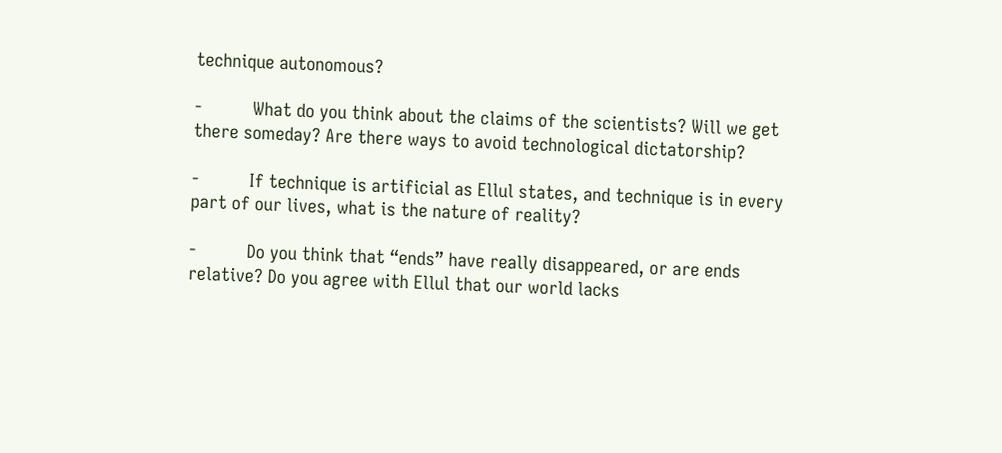technique autonomous?

-          What do you think about the claims of the scientists? Will we get there someday? Are there ways to avoid technological dictatorship?

-          If technique is artificial as Ellul states, and technique is in every part of our lives, what is the nature of reality?

-          Do you think that “ends” have really disappeared, or are ends relative? Do you agree with Ellul that our world lacks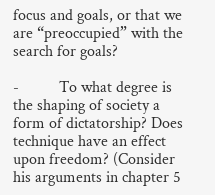focus and goals, or that we are “preoccupied” with the search for goals?

-          To what degree is the shaping of society a form of dictatorship? Does technique have an effect upon freedom? (Consider his arguments in chapter 5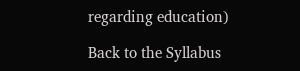regarding education)

Back to the Syllabus